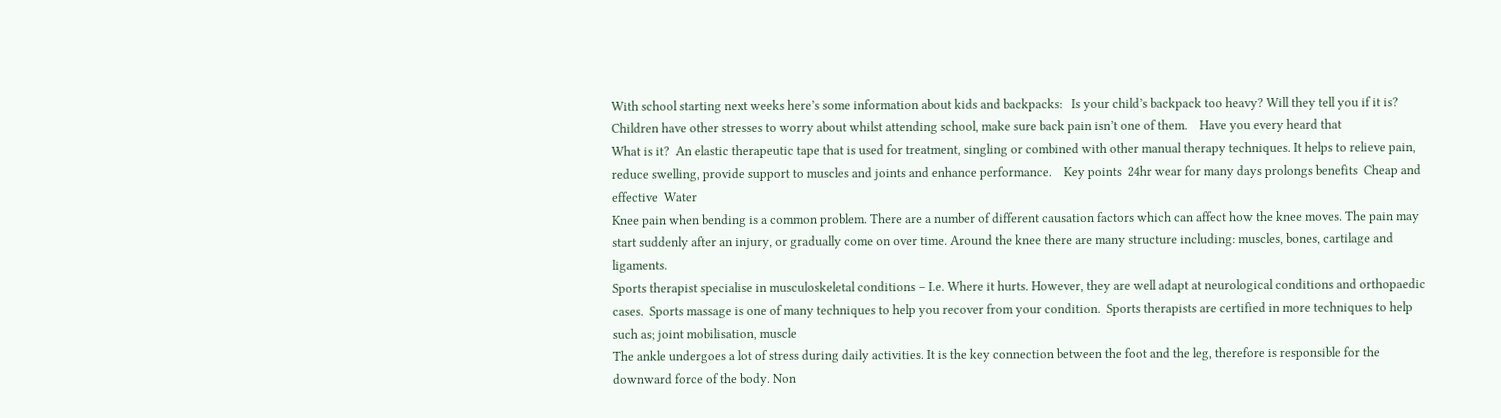With school starting next weeks here’s some information about kids and backpacks:   Is your child’s backpack too heavy? Will they tell you if it is? Children have other stresses to worry about whilst attending school, make sure back pain isn’t one of them.    Have you every heard that
What is it?  An elastic therapeutic tape that is used for treatment, singling or combined with other manual therapy techniques. It helps to relieve pain, reduce swelling, provide support to muscles and joints and enhance performance.    Key points  24hr wear for many days prolongs benefits  Cheap and effective  Water
Knee pain when bending is a common problem. There are a number of different causation factors which can affect how the knee moves. The pain may start suddenly after an injury, or gradually come on over time. Around the knee there are many structure including: muscles, bones, cartilage and ligaments.
Sports therapist specialise in musculoskeletal conditions – I.e. Where it hurts. However, they are well adapt at neurological conditions and orthopaedic cases.  Sports massage is one of many techniques to help you recover from your condition.  Sports therapists are certified in more techniques to help such as; joint mobilisation, muscle
The ankle undergoes a lot of stress during daily activities. It is the key connection between the foot and the leg, therefore is responsible for the downward force of the body. Non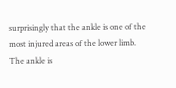surprisingly that the ankle is one of the most injured areas of the lower limb. The ankle is